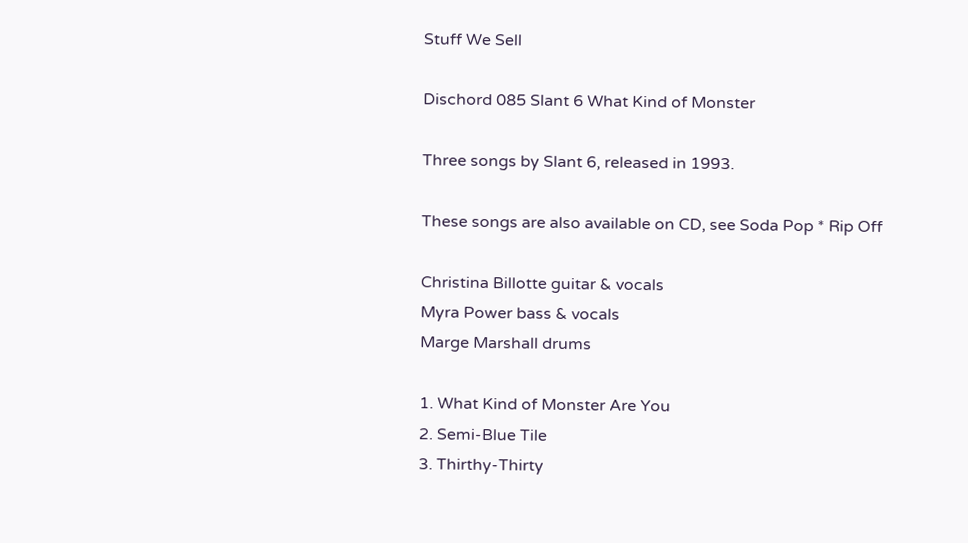Stuff We Sell

Dischord 085 Slant 6 What Kind of Monster

Three songs by Slant 6, released in 1993.

These songs are also available on CD, see Soda Pop * Rip Off

Christina Billotte guitar & vocals
Myra Power bass & vocals
Marge Marshall drums

1. What Kind of Monster Are You
2. Semi-Blue Tile
3. Thirthy-Thirty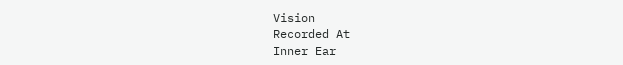Vision
Recorded At
Inner Ear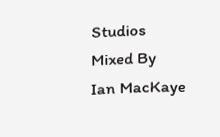Studios
Mixed By
Ian MacKaye